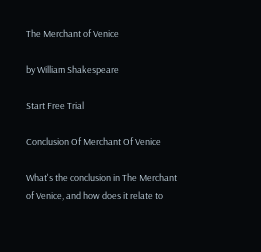The Merchant of Venice

by William Shakespeare

Start Free Trial

Conclusion Of Merchant Of Venice

What's the conclusion in The Merchant of Venice, and how does it relate to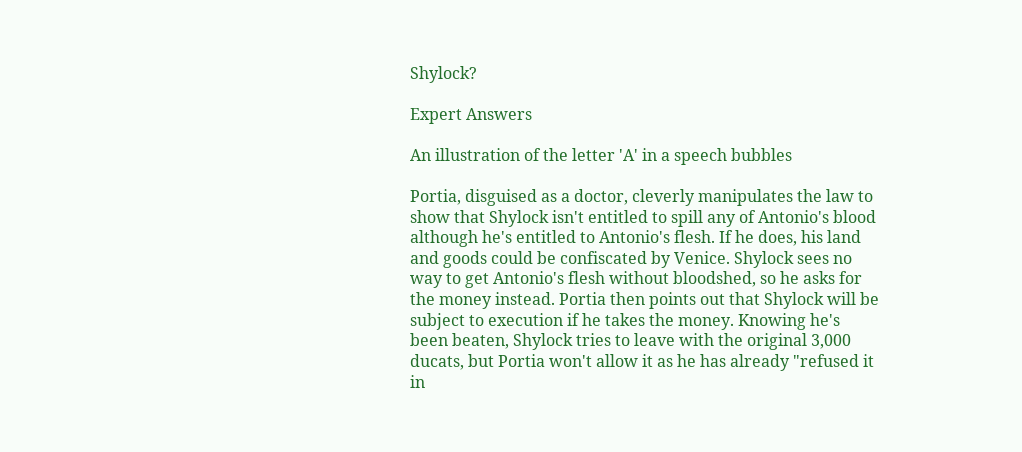Shylock?

Expert Answers

An illustration of the letter 'A' in a speech bubbles

Portia, disguised as a doctor, cleverly manipulates the law to show that Shylock isn't entitled to spill any of Antonio's blood although he's entitled to Antonio's flesh. If he does, his land and goods could be confiscated by Venice. Shylock sees no way to get Antonio's flesh without bloodshed, so he asks for the money instead. Portia then points out that Shylock will be subject to execution if he takes the money. Knowing he's been beaten, Shylock tries to leave with the original 3,000 ducats, but Portia won't allow it as he has already "refused it in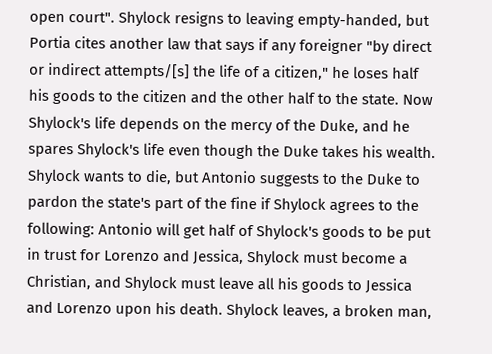open court". Shylock resigns to leaving empty-handed, but Portia cites another law that says if any foreigner "by direct or indirect attempts/[s] the life of a citizen," he loses half his goods to the citizen and the other half to the state. Now Shylock's life depends on the mercy of the Duke, and he spares Shylock's life even though the Duke takes his wealth. Shylock wants to die, but Antonio suggests to the Duke to pardon the state's part of the fine if Shylock agrees to the following: Antonio will get half of Shylock's goods to be put in trust for Lorenzo and Jessica, Shylock must become a Christian, and Shylock must leave all his goods to Jessica and Lorenzo upon his death. Shylock leaves, a broken man,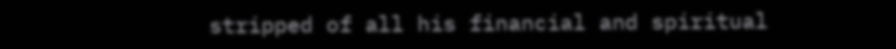stripped of all his financial and spiritual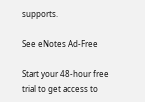supports.

See eNotes Ad-Free

Start your 48-hour free trial to get access to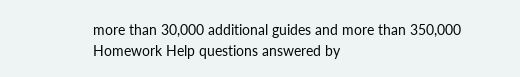more than 30,000 additional guides and more than 350,000 Homework Help questions answered by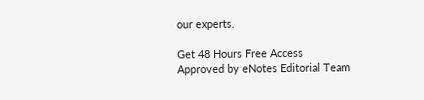our experts.

Get 48 Hours Free Access
Approved by eNotes Editorial Team